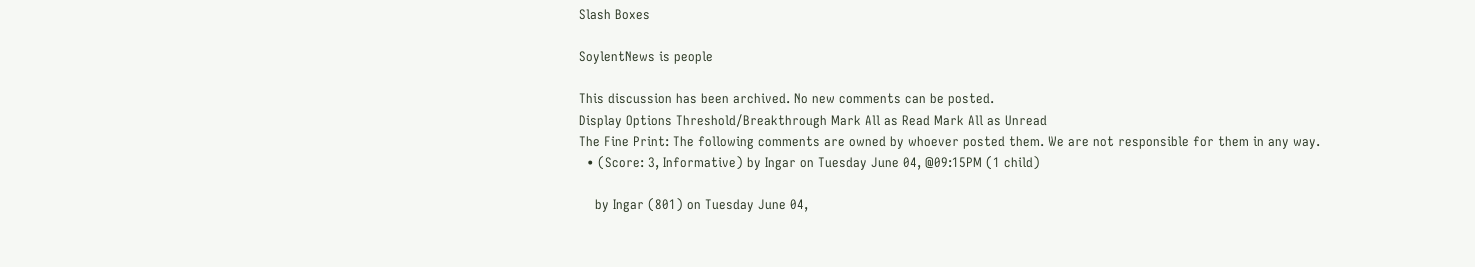Slash Boxes

SoylentNews is people

This discussion has been archived. No new comments can be posted.
Display Options Threshold/Breakthrough Mark All as Read Mark All as Unread
The Fine Print: The following comments are owned by whoever posted them. We are not responsible for them in any way.
  • (Score: 3, Informative) by Ingar on Tuesday June 04, @09:15PM (1 child)

    by Ingar (801) on Tuesday June 04,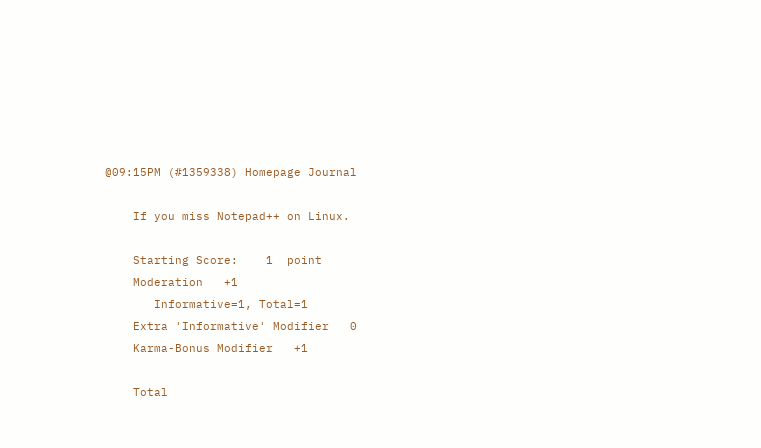@09:15PM (#1359338) Homepage Journal

    If you miss Notepad++ on Linux.

    Starting Score:    1  point
    Moderation   +1
       Informative=1, Total=1
    Extra 'Informative' Modifier   0
    Karma-Bonus Modifier   +1

    Total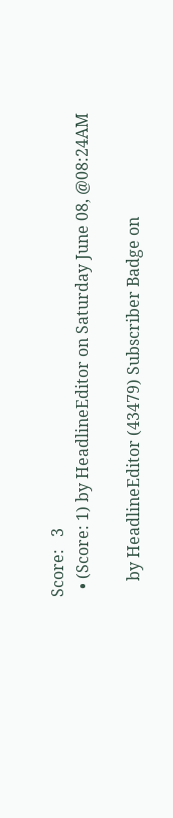Score:   3
  • (Score: 1) by HeadlineEditor on Saturday June 08, @08:24AM

    by HeadlineEditor (43479) Subscriber Badge on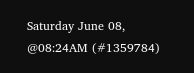Saturday June 08, @08:24AM (#1359784)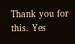Thank you for this. Yes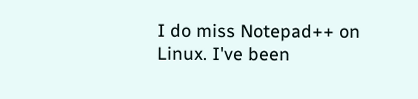I do miss Notepad++ on Linux. I've been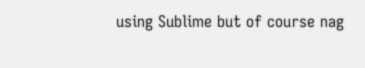using Sublime but of course nag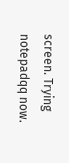screen. Trying notepadqq now.